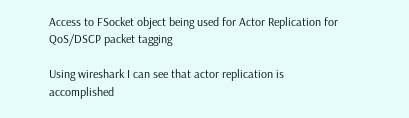Access to FSocket object being used for Actor Replication for QoS/DSCP packet tagging

Using wireshark I can see that actor replication is accomplished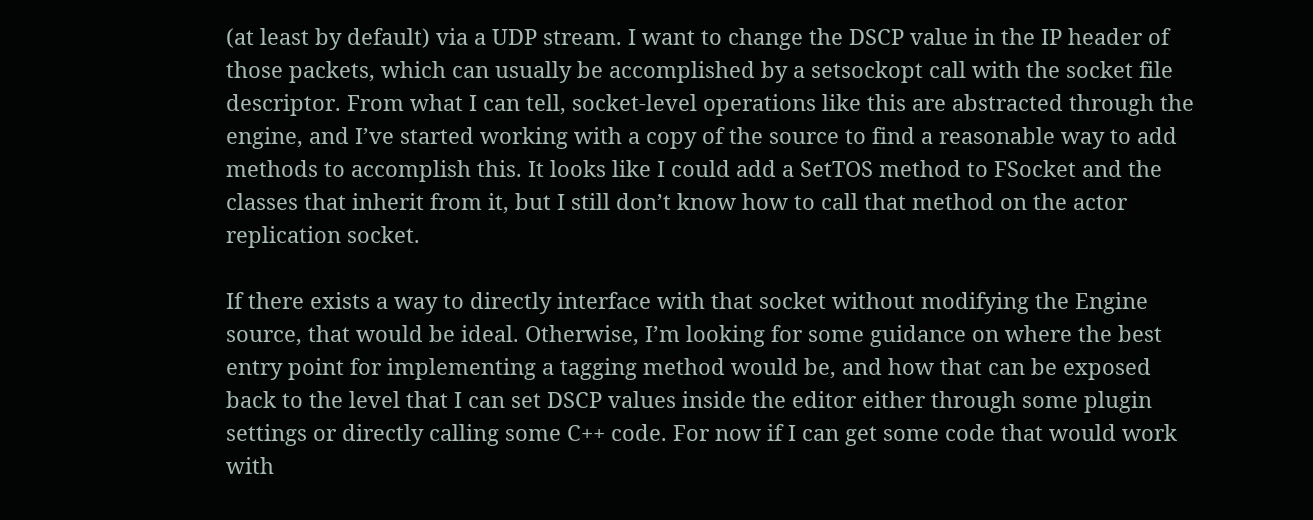(at least by default) via a UDP stream. I want to change the DSCP value in the IP header of those packets, which can usually be accomplished by a setsockopt call with the socket file descriptor. From what I can tell, socket-level operations like this are abstracted through the engine, and I’ve started working with a copy of the source to find a reasonable way to add methods to accomplish this. It looks like I could add a SetTOS method to FSocket and the classes that inherit from it, but I still don’t know how to call that method on the actor replication socket.

If there exists a way to directly interface with that socket without modifying the Engine source, that would be ideal. Otherwise, I’m looking for some guidance on where the best entry point for implementing a tagging method would be, and how that can be exposed back to the level that I can set DSCP values inside the editor either through some plugin settings or directly calling some C++ code. For now if I can get some code that would work with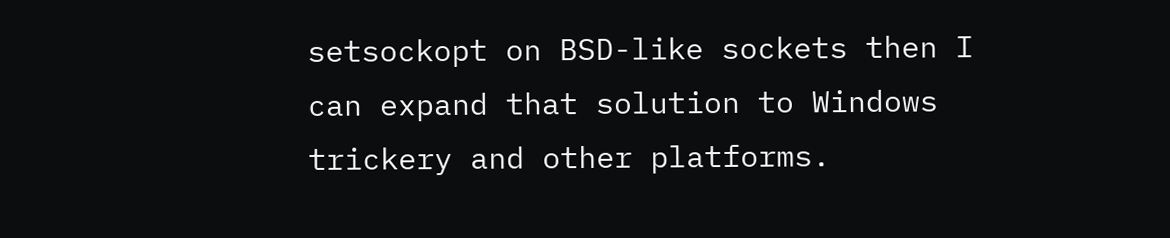setsockopt on BSD-like sockets then I can expand that solution to Windows trickery and other platforms.